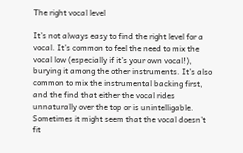The right vocal level

It’s not always easy to find the right level for a vocal. It’s common to feel the need to mix the vocal low (especially if it’s your own vocal!), burying it among the other instruments. It’s also common to mix the instrumental backing first, and the find that either the vocal rides unnaturally over the top or is unintelligable. Sometimes it might seem that the vocal doesn’t fit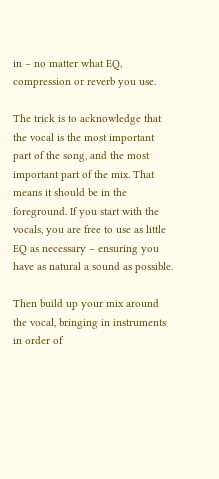in – no matter what EQ, compression or reverb you use.

The trick is to acknowledge that the vocal is the most important part of the song, and the most important part of the mix. That means it should be in the foreground. If you start with the vocals, you are free to use as little EQ as necessary – ensuring you have as natural a sound as possible.

Then build up your mix around the vocal, bringing in instruments in order of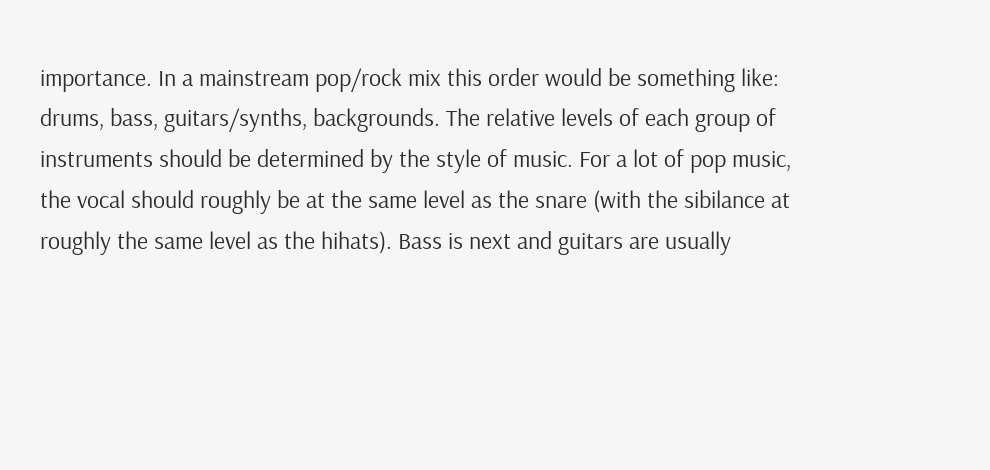importance. In a mainstream pop/rock mix this order would be something like: drums, bass, guitars/synths, backgrounds. The relative levels of each group of instruments should be determined by the style of music. For a lot of pop music, the vocal should roughly be at the same level as the snare (with the sibilance at roughly the same level as the hihats). Bass is next and guitars are usually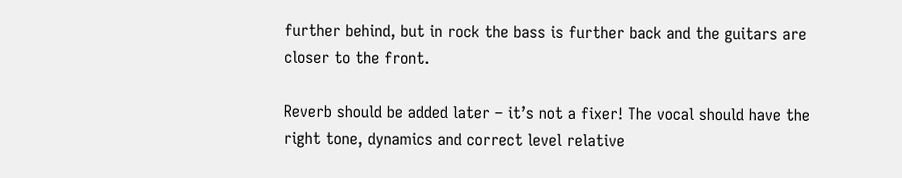further behind, but in rock the bass is further back and the guitars are closer to the front.

Reverb should be added later – it’s not a fixer! The vocal should have the right tone, dynamics and correct level relative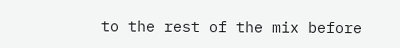to the rest of the mix before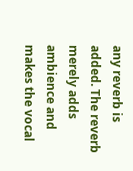any reverb is added. The reverb merely adds ambience and makes the vocal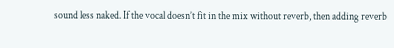sound less naked. If the vocal doesn’t fit in the mix without reverb, then adding reverb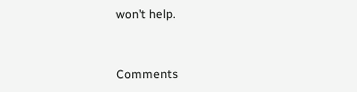won’t help.


Comments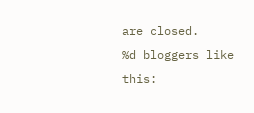are closed.
%d bloggers like this: